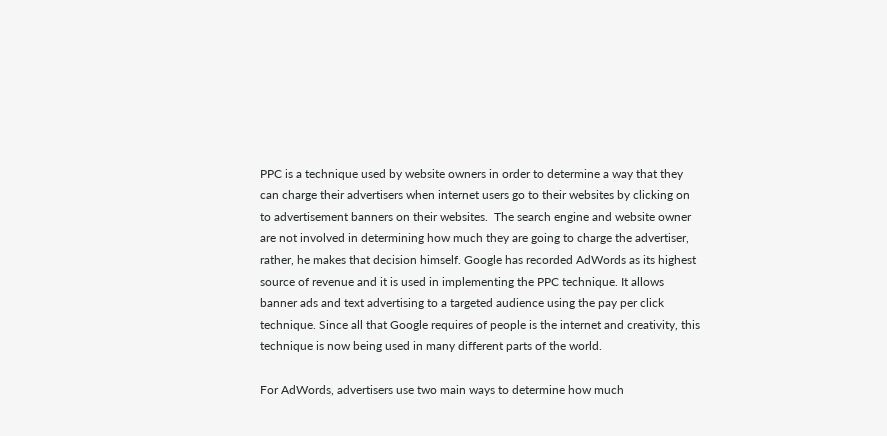PPC is a technique used by website owners in order to determine a way that they can charge their advertisers when internet users go to their websites by clicking on to advertisement banners on their websites.  The search engine and website owner are not involved in determining how much they are going to charge the advertiser, rather, he makes that decision himself. Google has recorded AdWords as its highest source of revenue and it is used in implementing the PPC technique. It allows banner ads and text advertising to a targeted audience using the pay per click technique. Since all that Google requires of people is the internet and creativity, this technique is now being used in many different parts of the world.

For AdWords, advertisers use two main ways to determine how much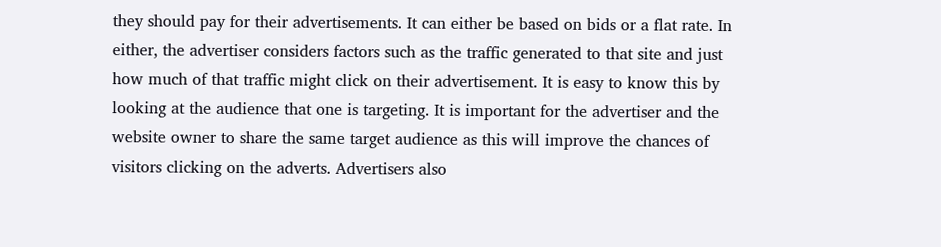they should pay for their advertisements. It can either be based on bids or a flat rate. In either, the advertiser considers factors such as the traffic generated to that site and just how much of that traffic might click on their advertisement. It is easy to know this by looking at the audience that one is targeting. It is important for the advertiser and the website owner to share the same target audience as this will improve the chances of visitors clicking on the adverts. Advertisers also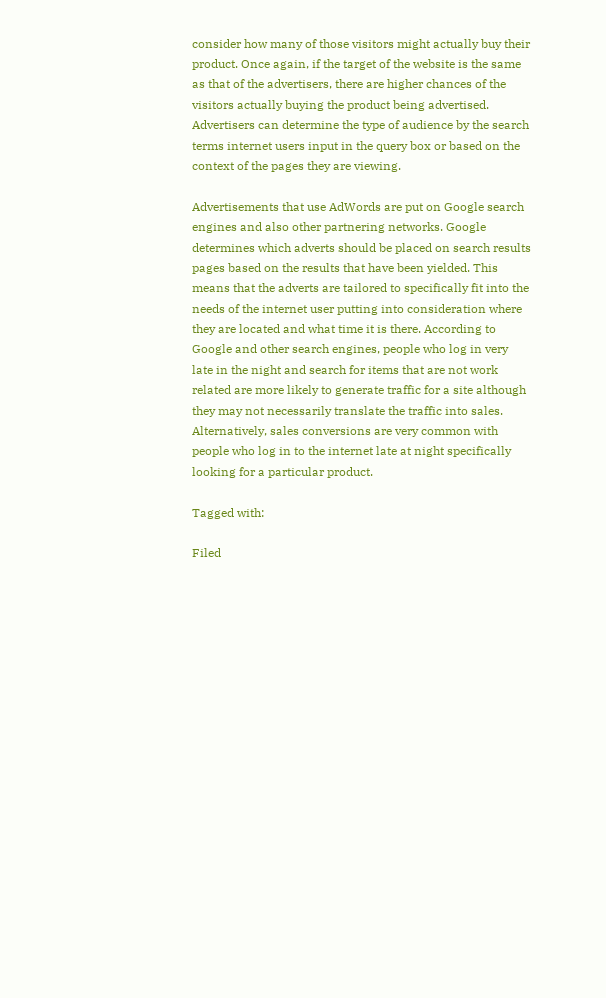consider how many of those visitors might actually buy their product. Once again, if the target of the website is the same as that of the advertisers, there are higher chances of the visitors actually buying the product being advertised.  Advertisers can determine the type of audience by the search terms internet users input in the query box or based on the context of the pages they are viewing.

Advertisements that use AdWords are put on Google search engines and also other partnering networks. Google determines which adverts should be placed on search results pages based on the results that have been yielded. This means that the adverts are tailored to specifically fit into the needs of the internet user putting into consideration where they are located and what time it is there. According to Google and other search engines, people who log in very late in the night and search for items that are not work related are more likely to generate traffic for a site although they may not necessarily translate the traffic into sales.  Alternatively, sales conversions are very common with people who log in to the internet late at night specifically looking for a particular product.

Tagged with:

Filed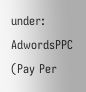under: AdwordsPPC (Pay Per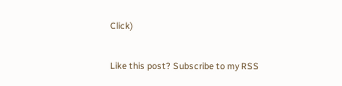Click)

Like this post? Subscribe to my RSS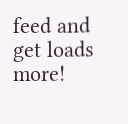feed and get loads more!